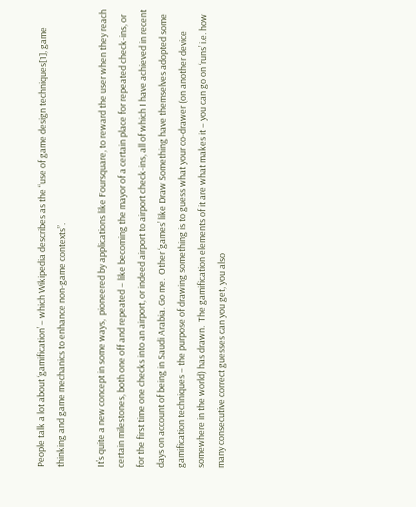People talk a lot about ‘gamification’ – which Wikipedia describes as the “use of game design techniques[1], game thinking and game mechanics to enhance non-game contexts”.

It’s quite a new concept in some ways,  pioneered by applications like Foursquare, to reward the user when they reach certain milestones, both one off and repeated – like becoming the mayor of a certain place for repeated check-ins, or for the first time one checks into an airport, or indeed airport to airport check-ins, all of which I have achieved in recent days on account of being in Saudi Arabia. Go me.  Other ‘games’ like Draw Something have themselves adopted some gamification techniques – the purpose of drawing something is to guess what your co-drawer (on another device somewhere in the world) has drawn.  The gamification elements of it are what makes it – you can go on ‘runs’ i.e. how many consecutive correct guesses can you get, you also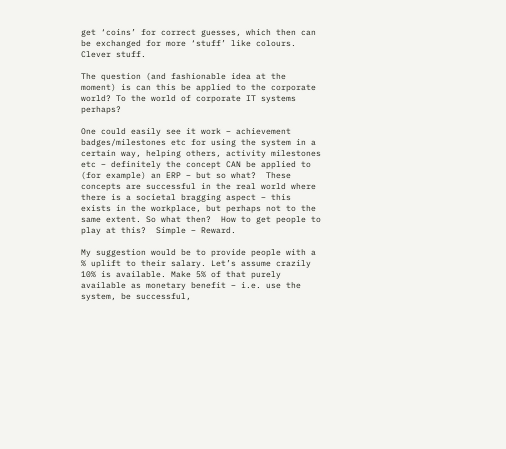get ‘coins’ for correct guesses, which then can be exchanged for more ‘stuff’ like colours. Clever stuff.

The question (and fashionable idea at the moment) is can this be applied to the corporate world? To the world of corporate IT systems perhaps?

One could easily see it work – achievement badges/milestones etc for using the system in a certain way, helping others, activity milestones etc – definitely the concept CAN be applied to (for example) an ERP – but so what?  These concepts are successful in the real world where there is a societal bragging aspect – this exists in the workplace, but perhaps not to the same extent. So what then?  How to get people to play at this?  Simple – Reward.

My suggestion would be to provide people with a  % uplift to their salary. Let’s assume crazily 10% is available. Make 5% of that purely available as monetary benefit – i.e. use the system, be successful,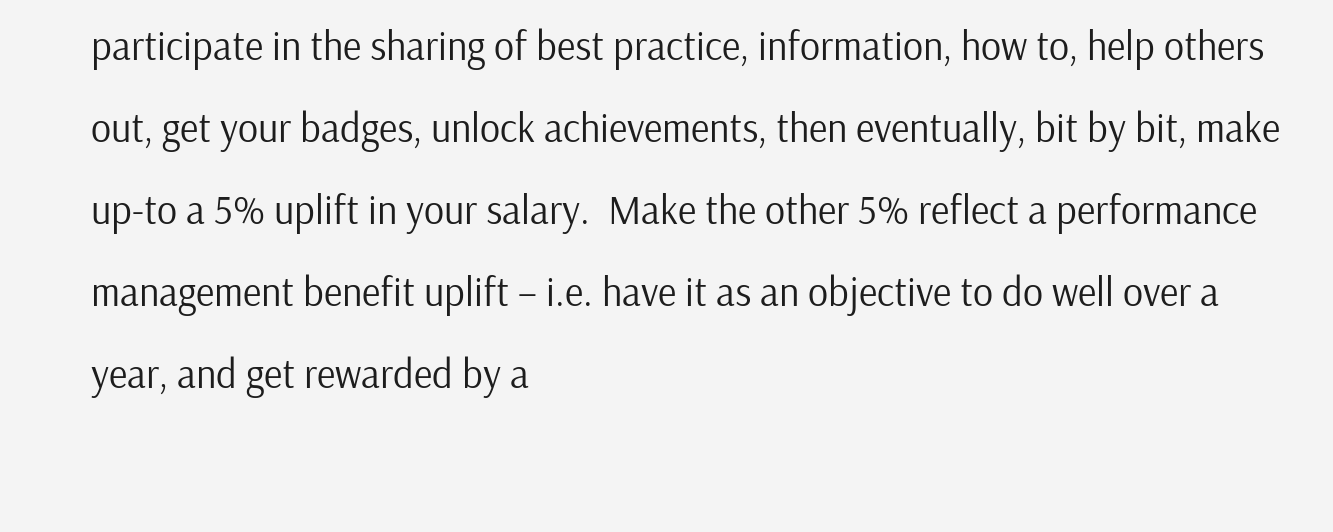participate in the sharing of best practice, information, how to, help others out, get your badges, unlock achievements, then eventually, bit by bit, make up-to a 5% uplift in your salary.  Make the other 5% reflect a performance management benefit uplift – i.e. have it as an objective to do well over a year, and get rewarded by a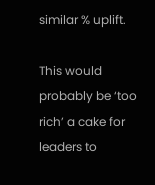similar % uplift.

This would probably be ‘too rich’ a cake for leaders to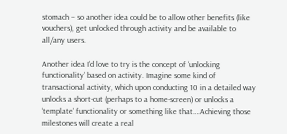stomach – so another idea could be to allow other benefits (like vouchers), get unlocked through activity and be available to all/any users.

Another idea I’d love to try is the concept of ‘unlocking functionality’ based on activity. Imagine some kind of transactional activity, which upon conducting 10 in a detailed way unlocks a short-cut (perhaps to a home-screen) or unlocks a ‘template’ functionality or something like that….Achieving those milestones will create a real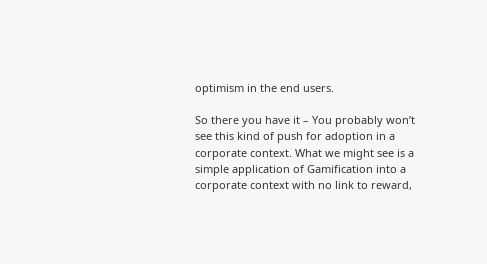optimism in the end users.

So there you have it – You probably won’t see this kind of push for adoption in a corporate context. What we might see is a simple application of Gamification into a corporate context with no link to reward,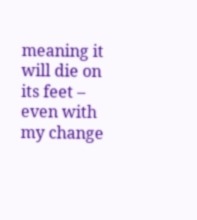meaning it will die on its feet – even with my change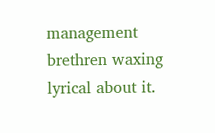management brethren waxing lyrical about it.